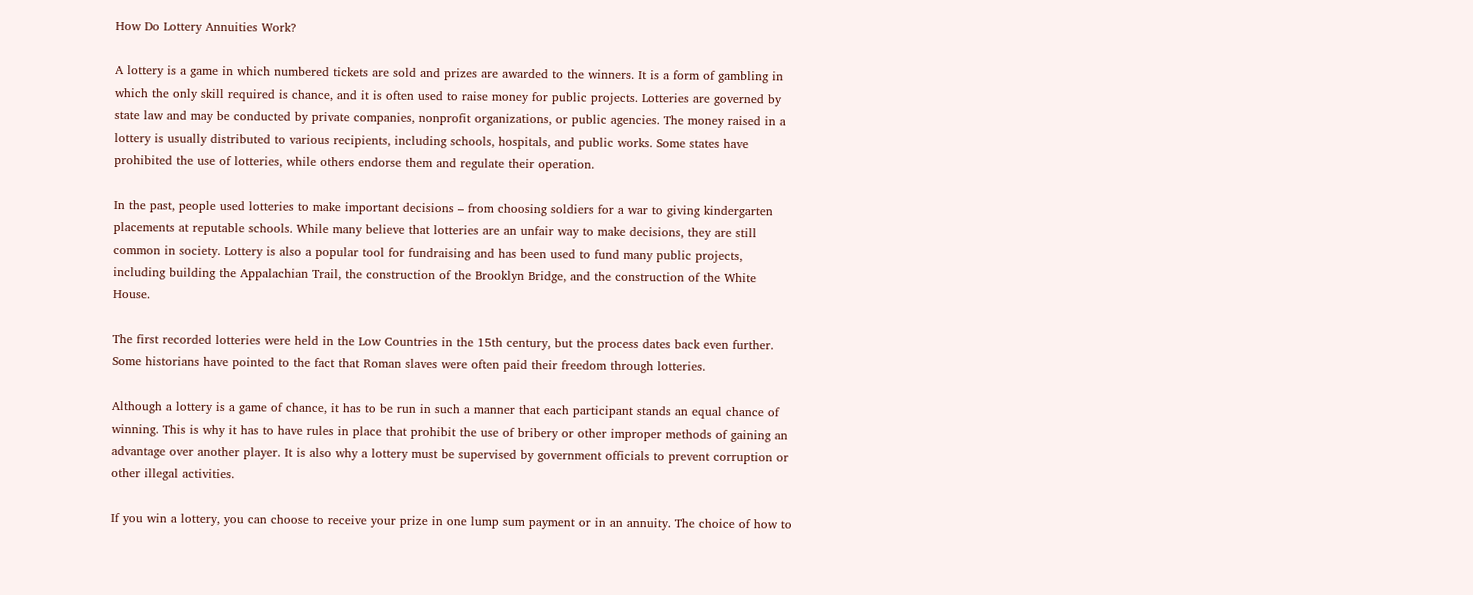How Do Lottery Annuities Work?

A lottery is a game in which numbered tickets are sold and prizes are awarded to the winners. It is a form of gambling in which the only skill required is chance, and it is often used to raise money for public projects. Lotteries are governed by state law and may be conducted by private companies, nonprofit organizations, or public agencies. The money raised in a lottery is usually distributed to various recipients, including schools, hospitals, and public works. Some states have prohibited the use of lotteries, while others endorse them and regulate their operation.

In the past, people used lotteries to make important decisions – from choosing soldiers for a war to giving kindergarten placements at reputable schools. While many believe that lotteries are an unfair way to make decisions, they are still common in society. Lottery is also a popular tool for fundraising and has been used to fund many public projects, including building the Appalachian Trail, the construction of the Brooklyn Bridge, and the construction of the White House.

The first recorded lotteries were held in the Low Countries in the 15th century, but the process dates back even further. Some historians have pointed to the fact that Roman slaves were often paid their freedom through lotteries.

Although a lottery is a game of chance, it has to be run in such a manner that each participant stands an equal chance of winning. This is why it has to have rules in place that prohibit the use of bribery or other improper methods of gaining an advantage over another player. It is also why a lottery must be supervised by government officials to prevent corruption or other illegal activities.

If you win a lottery, you can choose to receive your prize in one lump sum payment or in an annuity. The choice of how to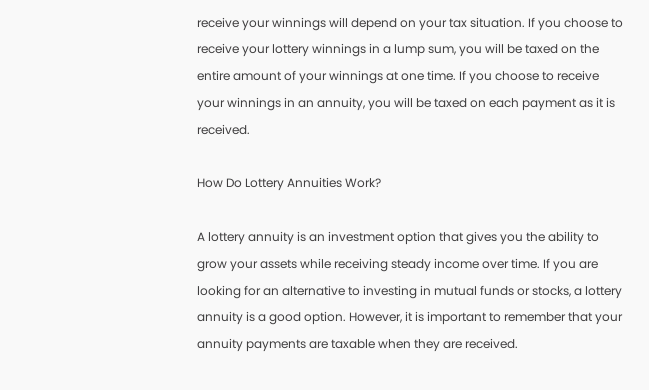receive your winnings will depend on your tax situation. If you choose to receive your lottery winnings in a lump sum, you will be taxed on the entire amount of your winnings at one time. If you choose to receive your winnings in an annuity, you will be taxed on each payment as it is received.

How Do Lottery Annuities Work?

A lottery annuity is an investment option that gives you the ability to grow your assets while receiving steady income over time. If you are looking for an alternative to investing in mutual funds or stocks, a lottery annuity is a good option. However, it is important to remember that your annuity payments are taxable when they are received.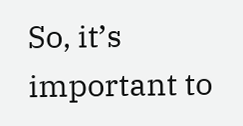So, it’s important to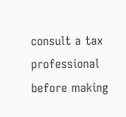consult a tax professional before making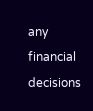any financial decisions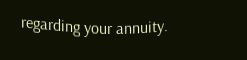regarding your annuity.